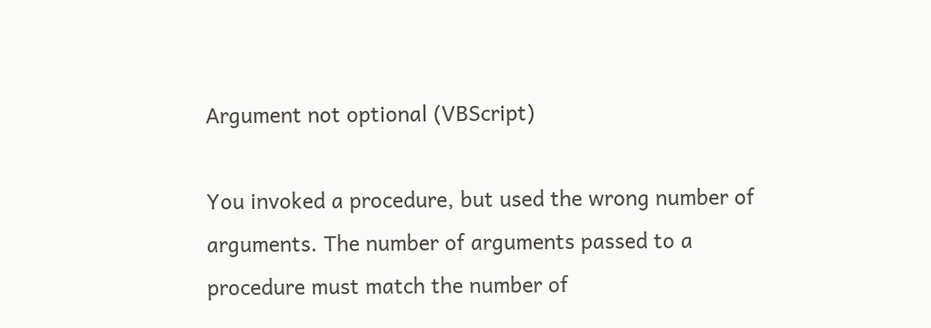Argument not optional (VBScript)

You invoked a procedure, but used the wrong number of arguments. The number of arguments passed to a procedure must match the number of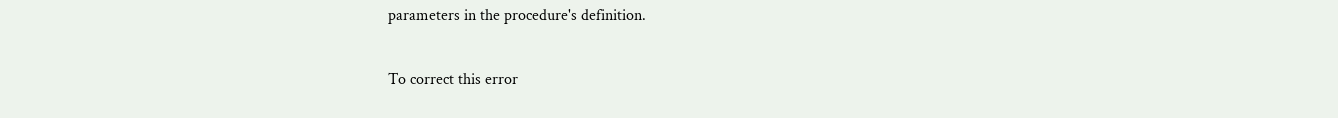parameters in the procedure's definition.

To correct this error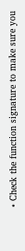• Check the function signature to make sure you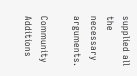supplied all the necessary arguments.

Community Additions